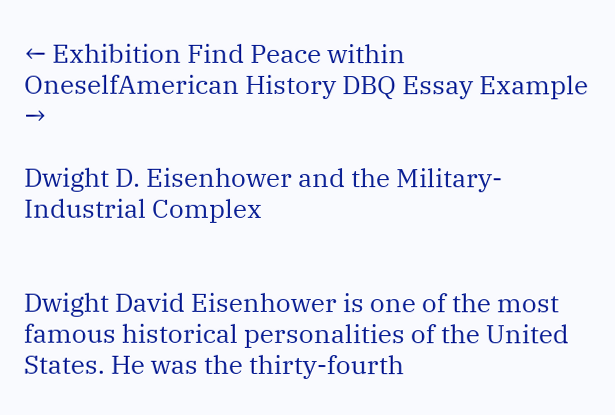← Exhibition Find Peace within OneselfAmerican History DBQ Essay Example →

Dwight D. Eisenhower and the Military-Industrial Complex


Dwight David Eisenhower is one of the most famous historical personalities of the United States. He was the thirty-fourth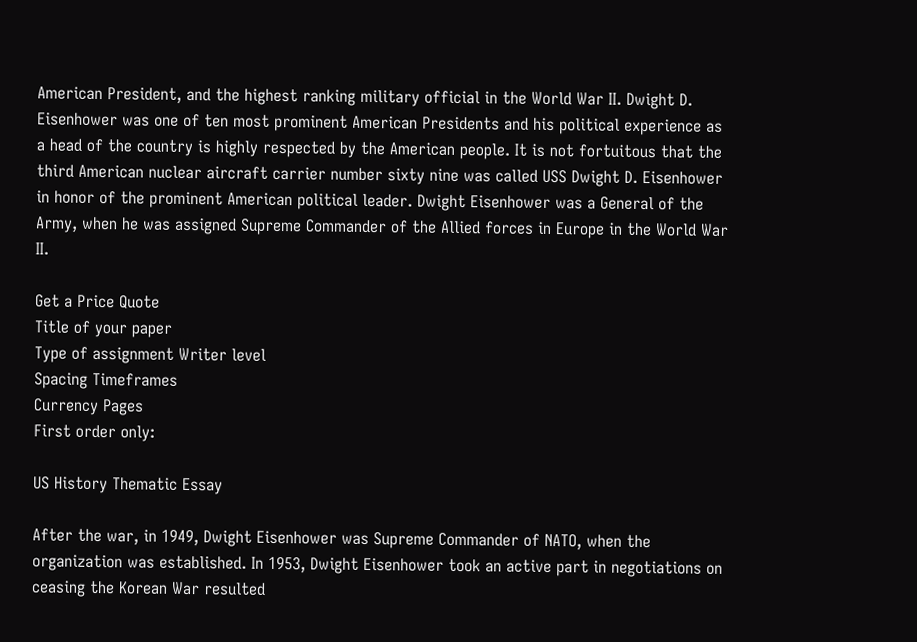American President, and the highest ranking military official in the World War II. Dwight D. Eisenhower was one of ten most prominent American Presidents and his political experience as a head of the country is highly respected by the American people. It is not fortuitous that the third American nuclear aircraft carrier number sixty nine was called USS Dwight D. Eisenhower in honor of the prominent American political leader. Dwight Eisenhower was a General of the Army, when he was assigned Supreme Commander of the Allied forces in Europe in the World War II.

Get a Price Quote
Title of your paper
Type of assignment Writer level
Spacing Timeframes
Currency Pages
First order only:

US History Thematic Essay

After the war, in 1949, Dwight Eisenhower was Supreme Commander of NATO, when the organization was established. In 1953, Dwight Eisenhower took an active part in negotiations on ceasing the Korean War resulted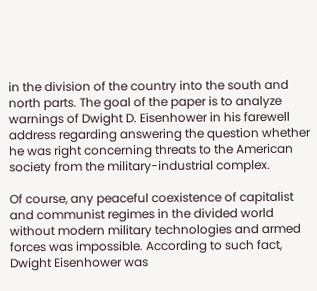in the division of the country into the south and north parts. The goal of the paper is to analyze warnings of Dwight D. Eisenhower in his farewell address regarding answering the question whether he was right concerning threats to the American society from the military-industrial complex.

Of course, any peaceful coexistence of capitalist and communist regimes in the divided world without modern military technologies and armed forces was impossible. According to such fact, Dwight Eisenhower was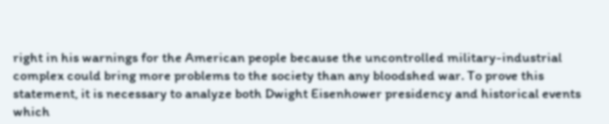right in his warnings for the American people because the uncontrolled military-industrial complex could bring more problems to the society than any bloodshed war. To prove this statement, it is necessary to analyze both Dwight Eisenhower presidency and historical events which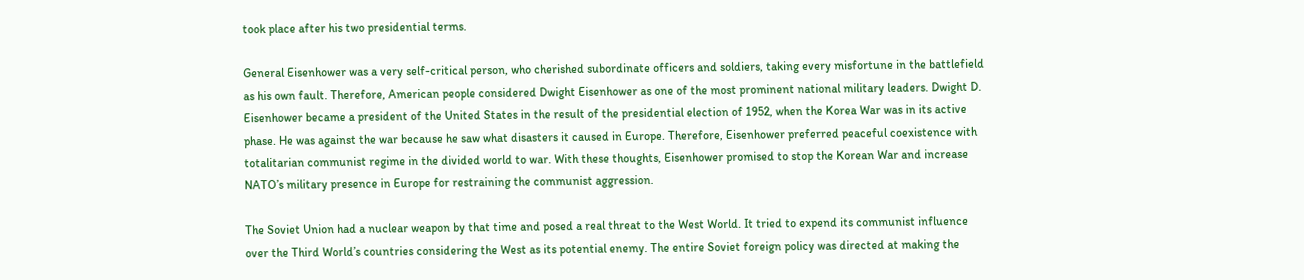took place after his two presidential terms.

General Eisenhower was a very self-critical person, who cherished subordinate officers and soldiers, taking every misfortune in the battlefield as his own fault. Therefore, American people considered Dwight Eisenhower as one of the most prominent national military leaders. Dwight D. Eisenhower became a president of the United States in the result of the presidential election of 1952, when the Korea War was in its active phase. He was against the war because he saw what disasters it caused in Europe. Therefore, Eisenhower preferred peaceful coexistence with totalitarian communist regime in the divided world to war. With these thoughts, Eisenhower promised to stop the Korean War and increase NATO’s military presence in Europe for restraining the communist aggression.

The Soviet Union had a nuclear weapon by that time and posed a real threat to the West World. It tried to expend its communist influence over the Third World’s countries considering the West as its potential enemy. The entire Soviet foreign policy was directed at making the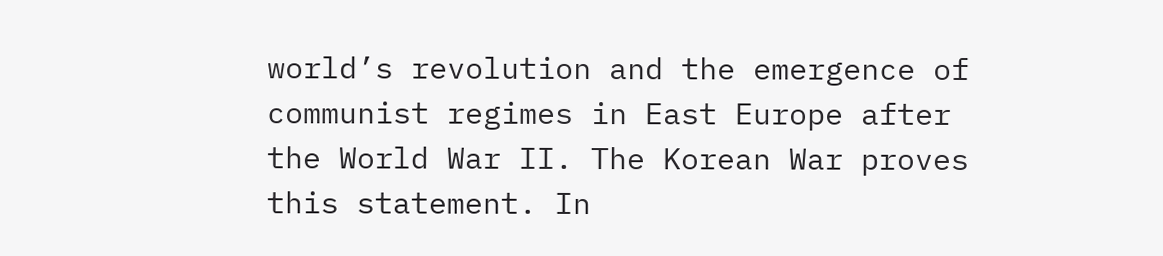world’s revolution and the emergence of communist regimes in East Europe after the World War II. The Korean War proves this statement. In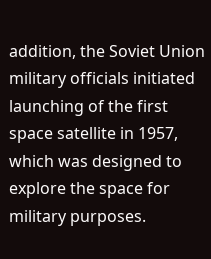addition, the Soviet Union military officials initiated launching of the first space satellite in 1957, which was designed to explore the space for military purposes.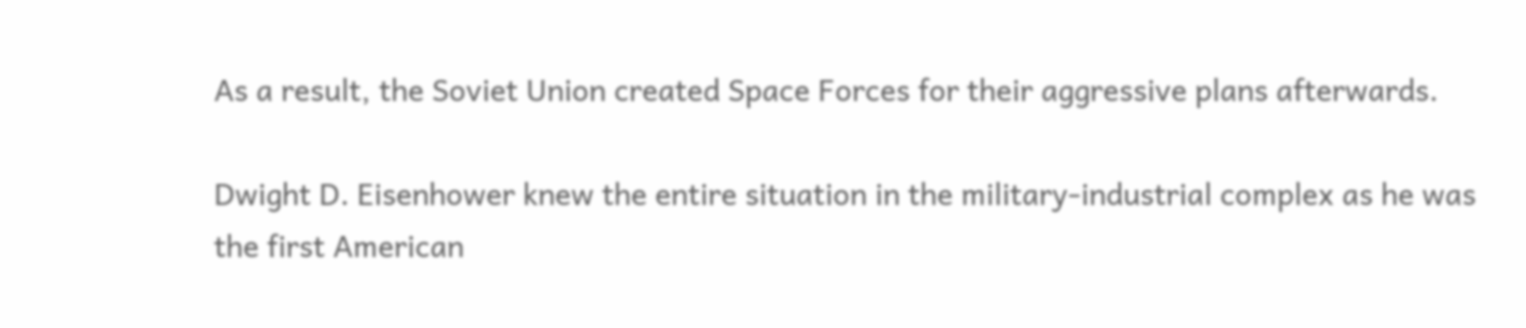As a result, the Soviet Union created Space Forces for their aggressive plans afterwards.

Dwight D. Eisenhower knew the entire situation in the military-industrial complex as he was the first American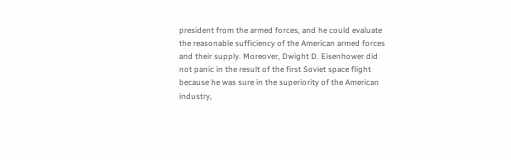president from the armed forces, and he could evaluate the reasonable sufficiency of the American armed forces and their supply. Moreover, Dwight D. Eisenhower did not panic in the result of the first Soviet space flight because he was sure in the superiority of the American industry,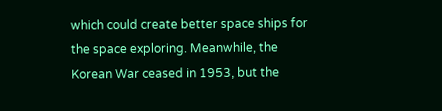which could create better space ships for the space exploring. Meanwhile, the Korean War ceased in 1953, but the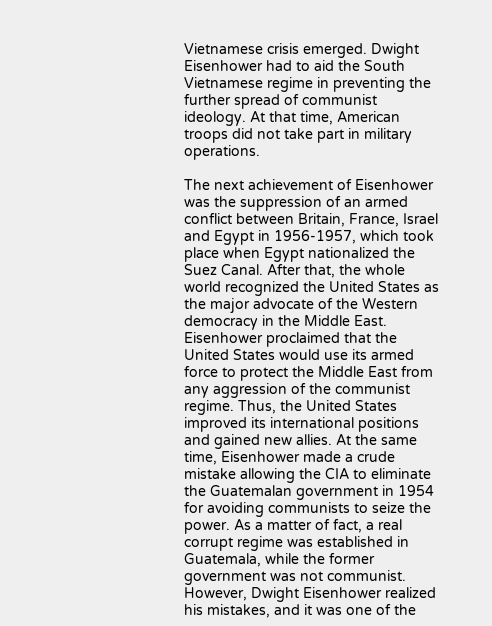Vietnamese crisis emerged. Dwight Eisenhower had to aid the South Vietnamese regime in preventing the further spread of communist ideology. At that time, American troops did not take part in military operations.

The next achievement of Eisenhower was the suppression of an armed conflict between Britain, France, Israel and Egypt in 1956-1957, which took place when Egypt nationalized the Suez Canal. After that, the whole world recognized the United States as the major advocate of the Western democracy in the Middle East. Eisenhower proclaimed that the United States would use its armed force to protect the Middle East from any aggression of the communist regime. Thus, the United States improved its international positions and gained new allies. At the same time, Eisenhower made a crude mistake allowing the CIA to eliminate the Guatemalan government in 1954 for avoiding communists to seize the power. As a matter of fact, a real corrupt regime was established in Guatemala, while the former government was not communist. However, Dwight Eisenhower realized his mistakes, and it was one of the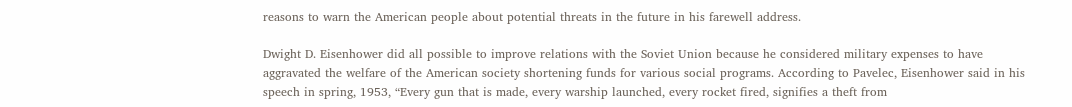reasons to warn the American people about potential threats in the future in his farewell address.

Dwight D. Eisenhower did all possible to improve relations with the Soviet Union because he considered military expenses to have aggravated the welfare of the American society shortening funds for various social programs. According to Pavelec, Eisenhower said in his speech in spring, 1953, “Every gun that is made, every warship launched, every rocket fired, signifies a theft from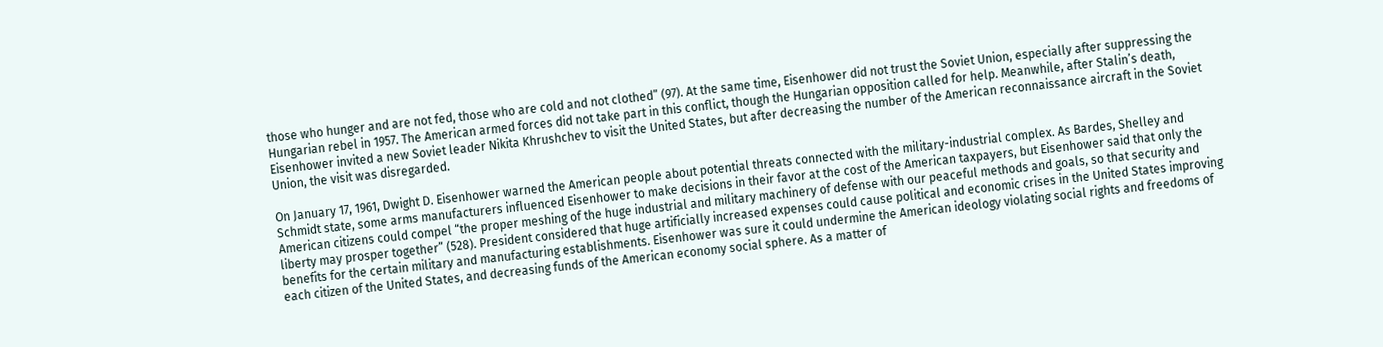those who hunger and are not fed, those who are cold and not clothed” (97). At the same time, Eisenhower did not trust the Soviet Union, especially after suppressing the Hungarian rebel in 1957. The American armed forces did not take part in this conflict, though the Hungarian opposition called for help. Meanwhile, after Stalin’s death, Eisenhower invited a new Soviet leader Nikita Khrushchev to visit the United States, but after decreasing the number of the American reconnaissance aircraft in the Soviet Union, the visit was disregarded.

On January 17, 1961, Dwight D. Eisenhower warned the American people about potential threats connected with the military-industrial complex. As Bardes, Shelley and Schmidt state, some arms manufacturers influenced Eisenhower to make decisions in their favor at the cost of the American taxpayers, but Eisenhower said that only the American citizens could compel “the proper meshing of the huge industrial and military machinery of defense with our peaceful methods and goals, so that security and liberty may prosper together” (528). President considered that huge artificially increased expenses could cause political and economic crises in the United States improving benefits for the certain military and manufacturing establishments. Eisenhower was sure it could undermine the American ideology violating social rights and freedoms of each citizen of the United States, and decreasing funds of the American economy social sphere. As a matter of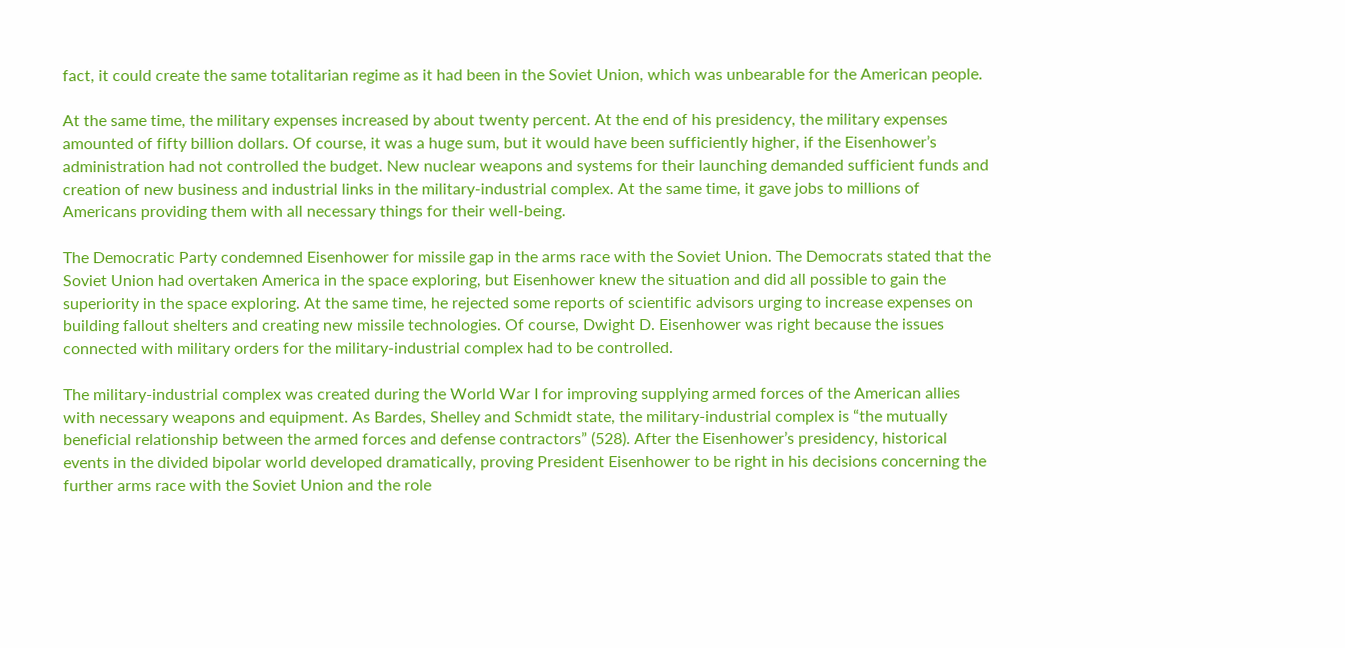fact, it could create the same totalitarian regime as it had been in the Soviet Union, which was unbearable for the American people.

At the same time, the military expenses increased by about twenty percent. At the end of his presidency, the military expenses amounted of fifty billion dollars. Of course, it was a huge sum, but it would have been sufficiently higher, if the Eisenhower’s administration had not controlled the budget. New nuclear weapons and systems for their launching demanded sufficient funds and creation of new business and industrial links in the military-industrial complex. At the same time, it gave jobs to millions of Americans providing them with all necessary things for their well-being.

The Democratic Party condemned Eisenhower for missile gap in the arms race with the Soviet Union. The Democrats stated that the Soviet Union had overtaken America in the space exploring, but Eisenhower knew the situation and did all possible to gain the superiority in the space exploring. At the same time, he rejected some reports of scientific advisors urging to increase expenses on building fallout shelters and creating new missile technologies. Of course, Dwight D. Eisenhower was right because the issues connected with military orders for the military-industrial complex had to be controlled.

The military-industrial complex was created during the World War I for improving supplying armed forces of the American allies with necessary weapons and equipment. As Bardes, Shelley and Schmidt state, the military-industrial complex is “the mutually beneficial relationship between the armed forces and defense contractors” (528). After the Eisenhower’s presidency, historical events in the divided bipolar world developed dramatically, proving President Eisenhower to be right in his decisions concerning the further arms race with the Soviet Union and the role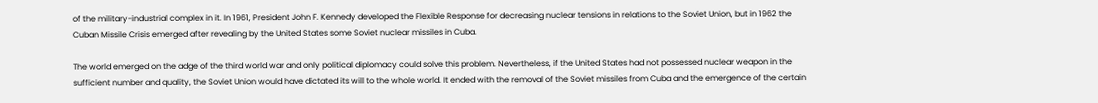of the military-industrial complex in it. In 1961, President John F. Kennedy developed the Flexible Response for decreasing nuclear tensions in relations to the Soviet Union, but in 1962 the Cuban Missile Crisis emerged after revealing by the United States some Soviet nuclear missiles in Cuba.

The world emerged on the adge of the third world war and only political diplomacy could solve this problem. Nevertheless, if the United States had not possessed nuclear weapon in the sufficient number and quality, the Soviet Union would have dictated its will to the whole world. It ended with the removal of the Soviet missiles from Cuba and the emergence of the certain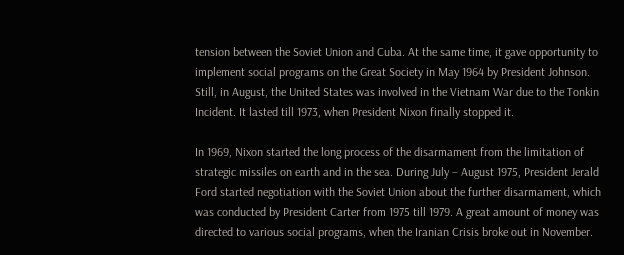tension between the Soviet Union and Cuba. At the same time, it gave opportunity to implement social programs on the Great Society in May 1964 by President Johnson. Still, in August, the United States was involved in the Vietnam War due to the Tonkin Incident. It lasted till 1973, when President Nixon finally stopped it.

In 1969, Nixon started the long process of the disarmament from the limitation of strategic missiles on earth and in the sea. During July – August 1975, President Jerald Ford started negotiation with the Soviet Union about the further disarmament, which was conducted by President Carter from 1975 till 1979. A great amount of money was directed to various social programs, when the Iranian Crisis broke out in November.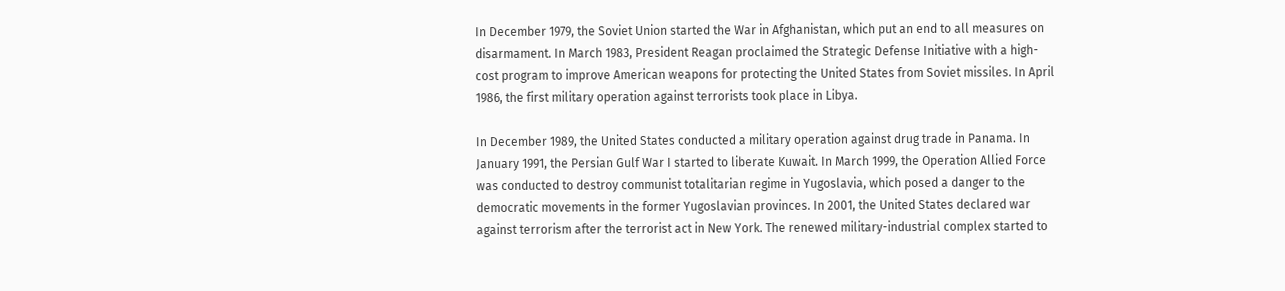In December 1979, the Soviet Union started the War in Afghanistan, which put an end to all measures on disarmament. In March 1983, President Reagan proclaimed the Strategic Defense Initiative with a high-cost program to improve American weapons for protecting the United States from Soviet missiles. In April 1986, the first military operation against terrorists took place in Libya.

In December 1989, the United States conducted a military operation against drug trade in Panama. In January 1991, the Persian Gulf War I started to liberate Kuwait. In March 1999, the Operation Allied Force was conducted to destroy communist totalitarian regime in Yugoslavia, which posed a danger to the democratic movements in the former Yugoslavian provinces. In 2001, the United States declared war against terrorism after the terrorist act in New York. The renewed military-industrial complex started to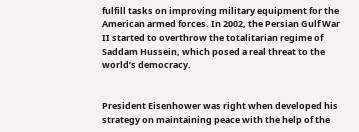fulfill tasks on improving military equipment for the American armed forces. In 2002, the Persian Gulf War II started to overthrow the totalitarian regime of Saddam Hussein, which posed a real threat to the world’s democracy.


President Eisenhower was right when developed his strategy on maintaining peace with the help of the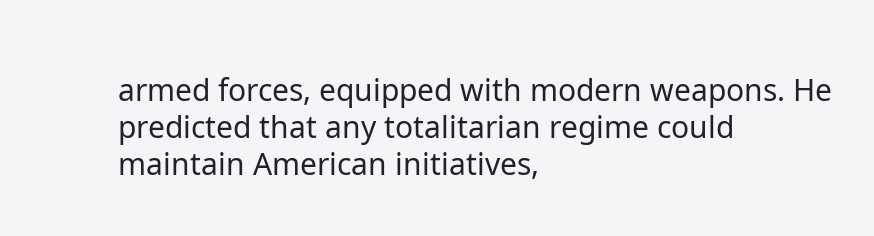armed forces, equipped with modern weapons. He predicted that any totalitarian regime could maintain American initiatives,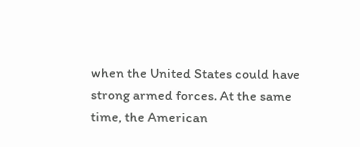when the United States could have strong armed forces. At the same time, the American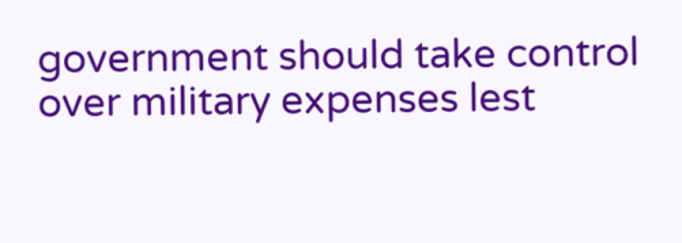government should take control over military expenses lest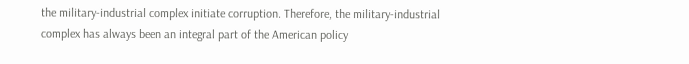the military-industrial complex initiate corruption. Therefore, the military-industrial complex has always been an integral part of the American policy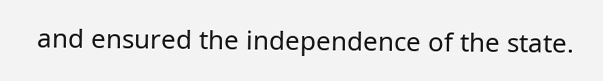and ensured the independence of the state.